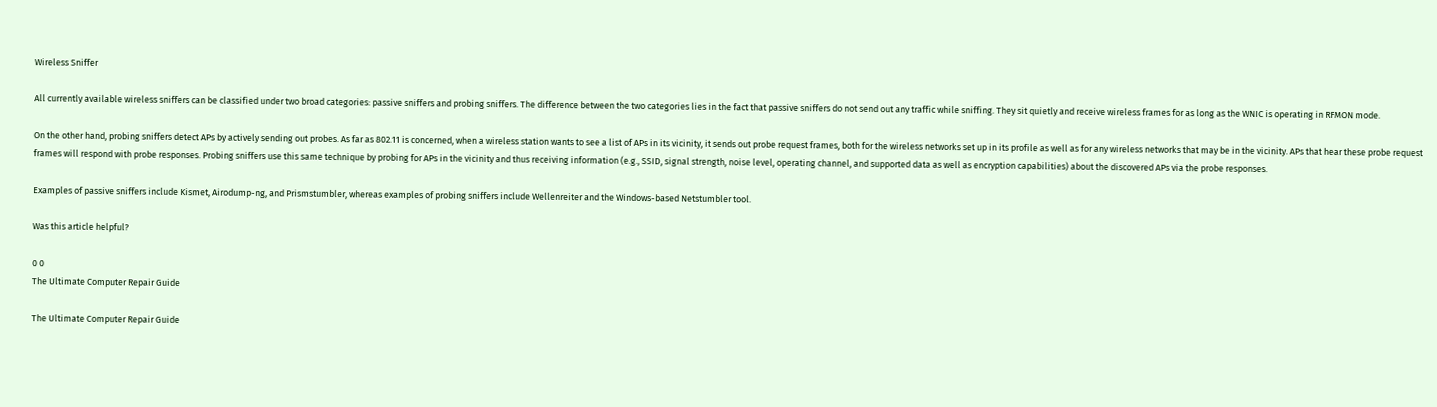Wireless Sniffer

All currently available wireless sniffers can be classified under two broad categories: passive sniffers and probing sniffers. The difference between the two categories lies in the fact that passive sniffers do not send out any traffic while sniffing. They sit quietly and receive wireless frames for as long as the WNIC is operating in RFMON mode.

On the other hand, probing sniffers detect APs by actively sending out probes. As far as 802.11 is concerned, when a wireless station wants to see a list of APs in its vicinity, it sends out probe request frames, both for the wireless networks set up in its profile as well as for any wireless networks that may be in the vicinity. APs that hear these probe request frames will respond with probe responses. Probing sniffers use this same technique by probing for APs in the vicinity and thus receiving information (e.g., SSID, signal strength, noise level, operating channel, and supported data as well as encryption capabilities) about the discovered APs via the probe responses.

Examples of passive sniffers include Kismet, Airodump-ng, and Prismstumbler, whereas examples of probing sniffers include Wellenreiter and the Windows-based Netstumbler tool.

Was this article helpful?

0 0
The Ultimate Computer Repair Guide

The Ultimate Computer Repair Guide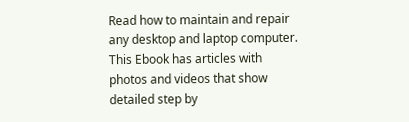Read how to maintain and repair any desktop and laptop computer. This Ebook has articles with photos and videos that show detailed step by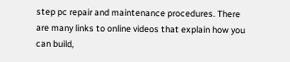step pc repair and maintenance procedures. There are many links to online videos that explain how you can build,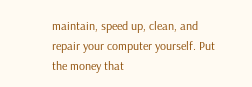maintain, speed up, clean, and repair your computer yourself. Put the money that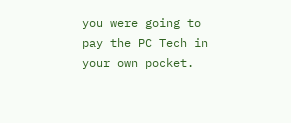you were going to pay the PC Tech in your own pocket.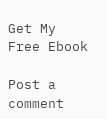Get My Free Ebook

Post a comment